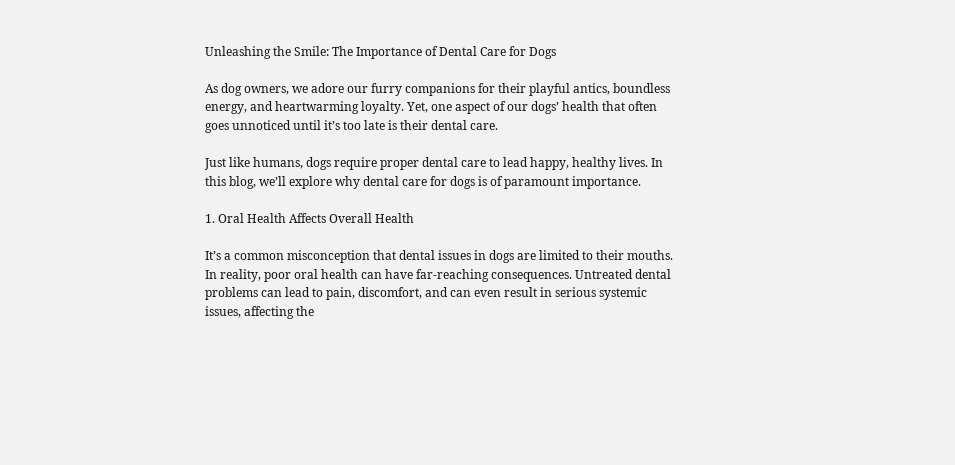Unleashing the Smile: The Importance of Dental Care for Dogs

As dog owners, we adore our furry companions for their playful antics, boundless energy, and heartwarming loyalty. Yet, one aspect of our dogs’ health that often goes unnoticed until it’s too late is their dental care.

Just like humans, dogs require proper dental care to lead happy, healthy lives. In this blog, we’ll explore why dental care for dogs is of paramount importance.

1. Oral Health Affects Overall Health

It’s a common misconception that dental issues in dogs are limited to their mouths. In reality, poor oral health can have far-reaching consequences. Untreated dental problems can lead to pain, discomfort, and can even result in serious systemic issues, affecting the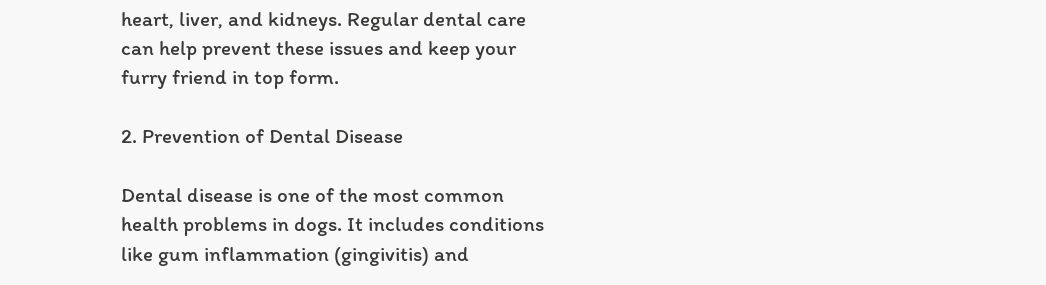heart, liver, and kidneys. Regular dental care can help prevent these issues and keep your furry friend in top form.

2. Prevention of Dental Disease

Dental disease is one of the most common health problems in dogs. It includes conditions like gum inflammation (gingivitis) and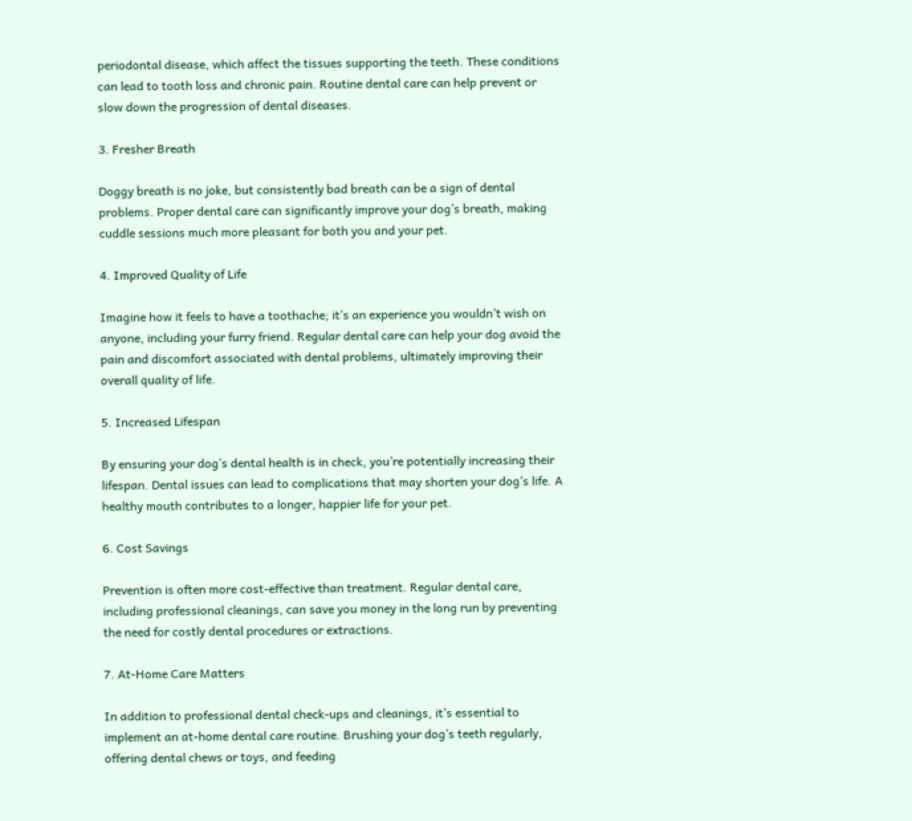periodontal disease, which affect the tissues supporting the teeth. These conditions can lead to tooth loss and chronic pain. Routine dental care can help prevent or slow down the progression of dental diseases.

3. Fresher Breath

Doggy breath is no joke, but consistently bad breath can be a sign of dental problems. Proper dental care can significantly improve your dog’s breath, making cuddle sessions much more pleasant for both you and your pet.

4. Improved Quality of Life

Imagine how it feels to have a toothache; it’s an experience you wouldn’t wish on anyone, including your furry friend. Regular dental care can help your dog avoid the pain and discomfort associated with dental problems, ultimately improving their overall quality of life.

5. Increased Lifespan

By ensuring your dog’s dental health is in check, you’re potentially increasing their lifespan. Dental issues can lead to complications that may shorten your dog’s life. A healthy mouth contributes to a longer, happier life for your pet.

6. Cost Savings

Prevention is often more cost-effective than treatment. Regular dental care, including professional cleanings, can save you money in the long run by preventing the need for costly dental procedures or extractions.

7. At-Home Care Matters

In addition to professional dental check-ups and cleanings, it’s essential to implement an at-home dental care routine. Brushing your dog’s teeth regularly, offering dental chews or toys, and feeding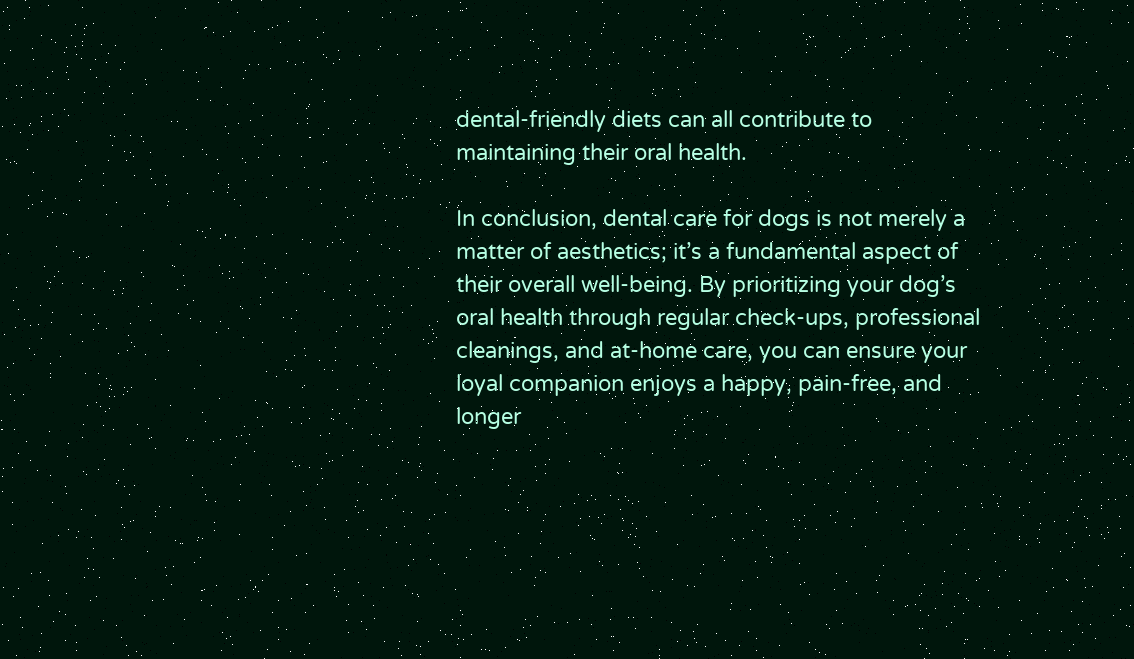dental-friendly diets can all contribute to maintaining their oral health.

In conclusion, dental care for dogs is not merely a matter of aesthetics; it’s a fundamental aspect of their overall well-being. By prioritizing your dog’s oral health through regular check-ups, professional cleanings, and at-home care, you can ensure your loyal companion enjoys a happy, pain-free, and longer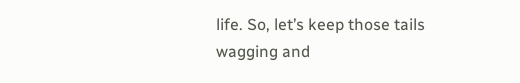life. So, let’s keep those tails wagging and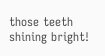those teeth shining bright!